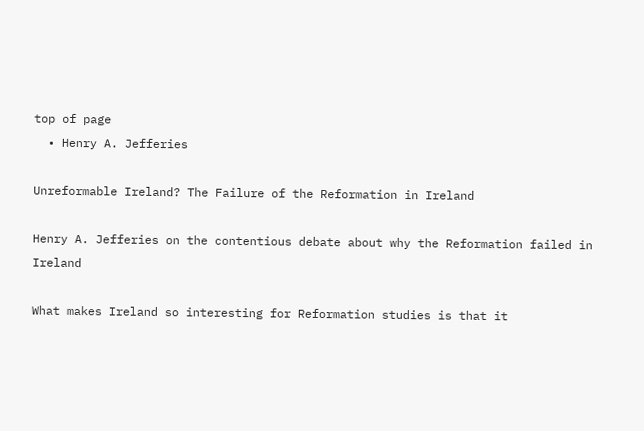top of page
  • Henry A. Jefferies

Unreformable Ireland? The Failure of the Reformation in Ireland

Henry A. Jefferies on the contentious debate about why the Reformation failed in Ireland

What makes Ireland so interesting for Reformation studies is that it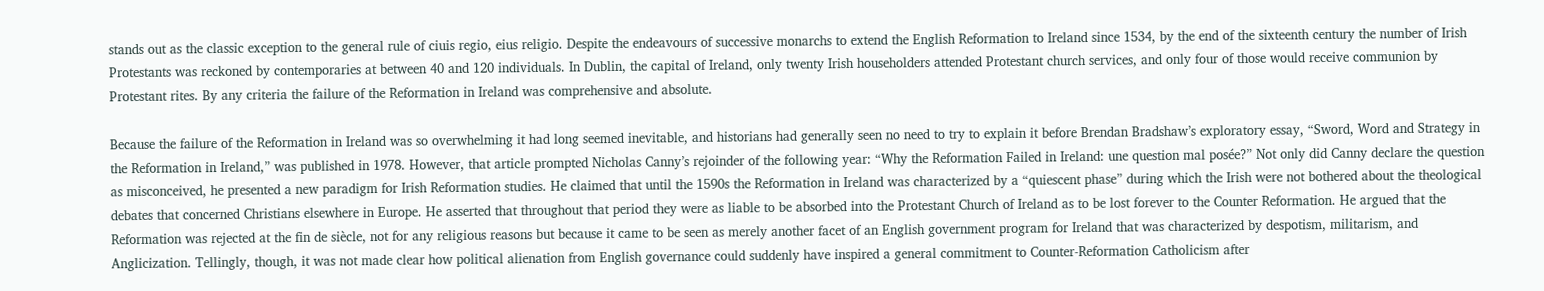stands out as the classic exception to the general rule of ciuis regio, eius religio. Despite the endeavours of successive monarchs to extend the English Reformation to Ireland since 1534, by the end of the sixteenth century the number of Irish Protestants was reckoned by contemporaries at between 40 and 120 individuals. In Dublin, the capital of Ireland, only twenty Irish householders attended Protestant church services, and only four of those would receive communion by Protestant rites. By any criteria the failure of the Reformation in Ireland was comprehensive and absolute.

Because the failure of the Reformation in Ireland was so overwhelming it had long seemed inevitable, and historians had generally seen no need to try to explain it before Brendan Bradshaw’s exploratory essay, “Sword, Word and Strategy in the Reformation in Ireland,” was published in 1978. However, that article prompted Nicholas Canny’s rejoinder of the following year: “Why the Reformation Failed in Ireland: une question mal posée?” Not only did Canny declare the question as misconceived, he presented a new paradigm for Irish Reformation studies. He claimed that until the 1590s the Reformation in Ireland was characterized by a “quiescent phase” during which the Irish were not bothered about the theological debates that concerned Christians elsewhere in Europe. He asserted that throughout that period they were as liable to be absorbed into the Protestant Church of Ireland as to be lost forever to the Counter Reformation. He argued that the Reformation was rejected at the fin de siècle, not for any religious reasons but because it came to be seen as merely another facet of an English government program for Ireland that was characterized by despotism, militarism, and Anglicization. Tellingly, though, it was not made clear how political alienation from English governance could suddenly have inspired a general commitment to Counter-Reformation Catholicism after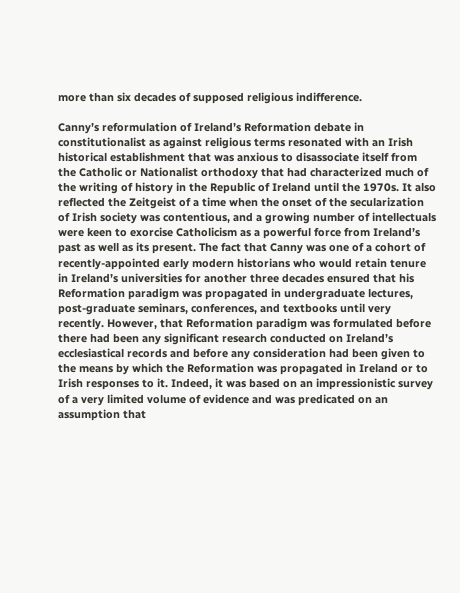more than six decades of supposed religious indifference.

Canny’s reformulation of Ireland’s Reformation debate in constitutionalist as against religious terms resonated with an Irish historical establishment that was anxious to disassociate itself from the Catholic or Nationalist orthodoxy that had characterized much of the writing of history in the Republic of Ireland until the 1970s. It also reflected the Zeitgeist of a time when the onset of the secularization of Irish society was contentious, and a growing number of intellectuals were keen to exorcise Catholicism as a powerful force from Ireland’s past as well as its present. The fact that Canny was one of a cohort of recently-appointed early modern historians who would retain tenure in Ireland’s universities for another three decades ensured that his Reformation paradigm was propagated in undergraduate lectures, post-graduate seminars, conferences, and textbooks until very recently. However, that Reformation paradigm was formulated before there had been any significant research conducted on Ireland’s ecclesiastical records and before any consideration had been given to the means by which the Reformation was propagated in Ireland or to Irish responses to it. Indeed, it was based on an impressionistic survey of a very limited volume of evidence and was predicated on an assumption that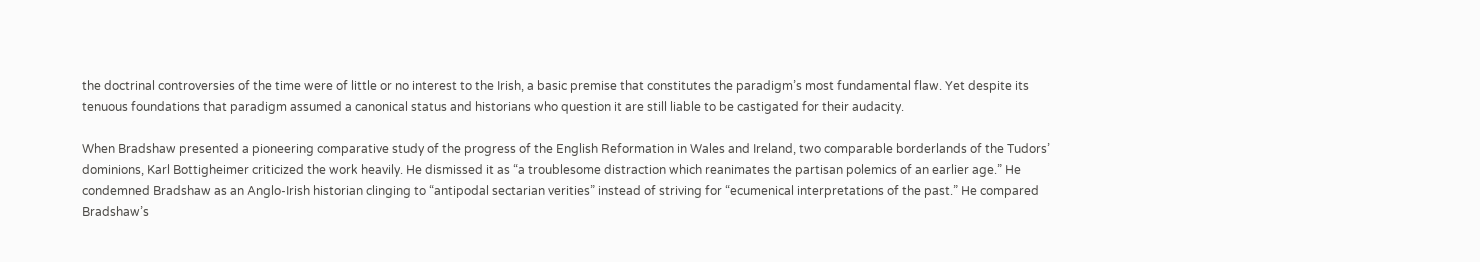the doctrinal controversies of the time were of little or no interest to the Irish, a basic premise that constitutes the paradigm’s most fundamental flaw. Yet despite its tenuous foundations that paradigm assumed a canonical status and historians who question it are still liable to be castigated for their audacity.

When Bradshaw presented a pioneering comparative study of the progress of the English Reformation in Wales and Ireland, two comparable borderlands of the Tudors’ dominions, Karl Bottigheimer criticized the work heavily. He dismissed it as “a troublesome distraction which reanimates the partisan polemics of an earlier age.” He condemned Bradshaw as an Anglo-Irish historian clinging to “antipodal sectarian verities” instead of striving for “ecumenical interpretations of the past.” He compared Bradshaw’s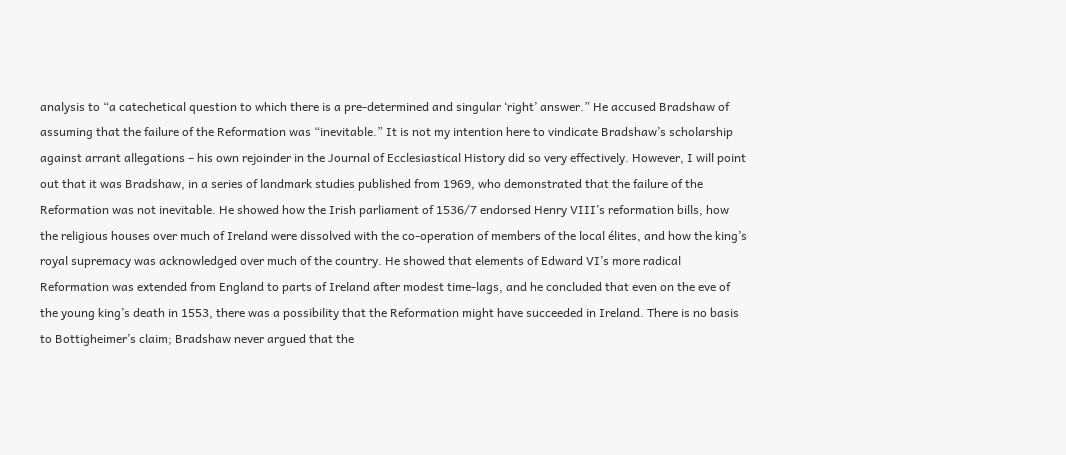analysis to “a catechetical question to which there is a pre-determined and singular ‘right’ answer.” He accused Bradshaw of assuming that the failure of the Reformation was “inevitable.” It is not my intention here to vindicate Bradshaw’s scholarship against arrant allegations – his own rejoinder in the Journal of Ecclesiastical History did so very effectively. However, I will point out that it was Bradshaw, in a series of landmark studies published from 1969, who demonstrated that the failure of the Reformation was not inevitable. He showed how the Irish parliament of 1536/7 endorsed Henry VIII’s reformation bills, how the religious houses over much of Ireland were dissolved with the co-operation of members of the local élites, and how the king’s royal supremacy was acknowledged over much of the country. He showed that elements of Edward VI’s more radical Reformation was extended from England to parts of Ireland after modest time-lags, and he concluded that even on the eve of the young king’s death in 1553, there was a possibility that the Reformation might have succeeded in Ireland. There is no basis to Bottigheimer’s claim; Bradshaw never argued that the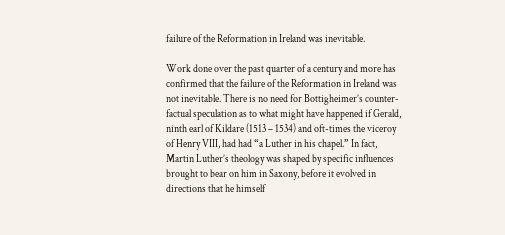failure of the Reformation in Ireland was inevitable.

Work done over the past quarter of a century and more has confirmed that the failure of the Reformation in Ireland was not inevitable. There is no need for Bottigheimer’s counter-factual speculation as to what might have happened if Gerald, ninth earl of Kildare (1513 – 1534) and oft-times the viceroy of Henry VIII, had had “a Luther in his chapel.” In fact, Martin Luther’s theology was shaped by specific influences brought to bear on him in Saxony, before it evolved in directions that he himself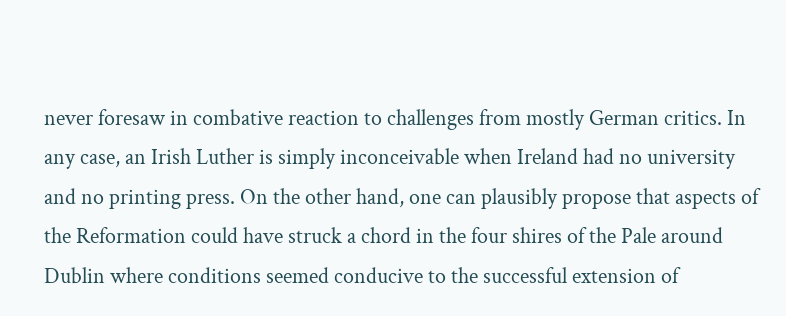never foresaw in combative reaction to challenges from mostly German critics. In any case, an Irish Luther is simply inconceivable when Ireland had no university and no printing press. On the other hand, one can plausibly propose that aspects of the Reformation could have struck a chord in the four shires of the Pale around Dublin where conditions seemed conducive to the successful extension of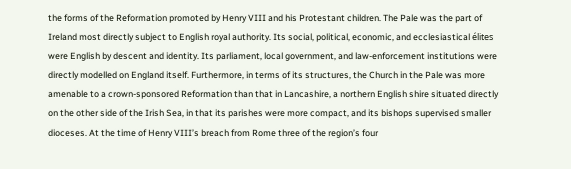the forms of the Reformation promoted by Henry VIII and his Protestant children. The Pale was the part of Ireland most directly subject to English royal authority. Its social, political, economic, and ecclesiastical élites were English by descent and identity. Its parliament, local government, and law-enforcement institutions were directly modelled on England itself. Furthermore, in terms of its structures, the Church in the Pale was more amenable to a crown-sponsored Reformation than that in Lancashire, a northern English shire situated directly on the other side of the Irish Sea, in that its parishes were more compact, and its bishops supervised smaller dioceses. At the time of Henry VIII’s breach from Rome three of the region’s four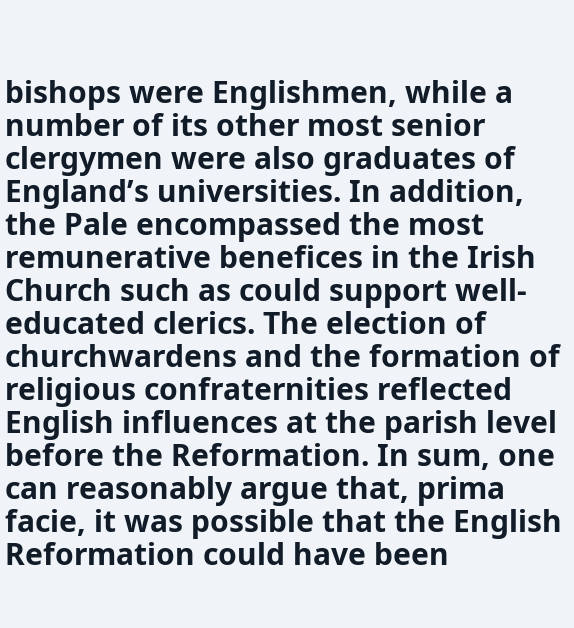bishops were Englishmen, while a number of its other most senior clergymen were also graduates of England’s universities. In addition, the Pale encompassed the most remunerative benefices in the Irish Church such as could support well-educated clerics. The election of churchwardens and the formation of religious confraternities reflected English influences at the parish level before the Reformation. In sum, one can reasonably argue that, prima facie, it was possible that the English Reformation could have been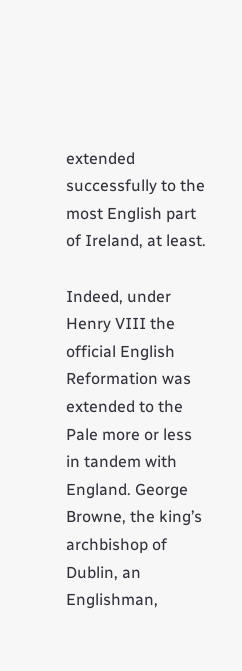extended successfully to the most English part of Ireland, at least.

Indeed, under Henry VIII the official English Reformation was extended to the Pale more or less in tandem with England. George Browne, the king’s archbishop of Dublin, an Englishman,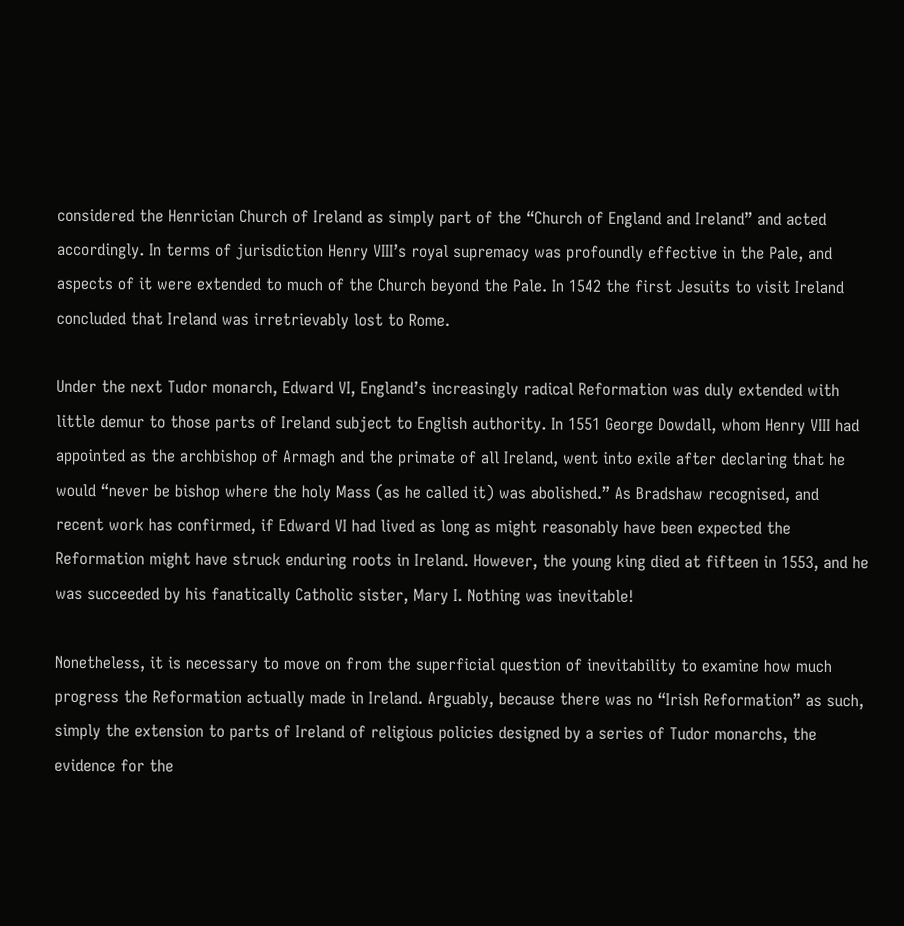considered the Henrician Church of Ireland as simply part of the “Church of England and Ireland” and acted accordingly. In terms of jurisdiction Henry VIII’s royal supremacy was profoundly effective in the Pale, and aspects of it were extended to much of the Church beyond the Pale. In 1542 the first Jesuits to visit Ireland concluded that Ireland was irretrievably lost to Rome.

Under the next Tudor monarch, Edward VI, England’s increasingly radical Reformation was duly extended with little demur to those parts of Ireland subject to English authority. In 1551 George Dowdall, whom Henry VIII had appointed as the archbishop of Armagh and the primate of all Ireland, went into exile after declaring that he would “never be bishop where the holy Mass (as he called it) was abolished.” As Bradshaw recognised, and recent work has confirmed, if Edward VI had lived as long as might reasonably have been expected the Reformation might have struck enduring roots in Ireland. However, the young king died at fifteen in 1553, and he was succeeded by his fanatically Catholic sister, Mary I. Nothing was inevitable!

Nonetheless, it is necessary to move on from the superficial question of inevitability to examine how much progress the Reformation actually made in Ireland. Arguably, because there was no “Irish Reformation” as such, simply the extension to parts of Ireland of religious policies designed by a series of Tudor monarchs, the evidence for the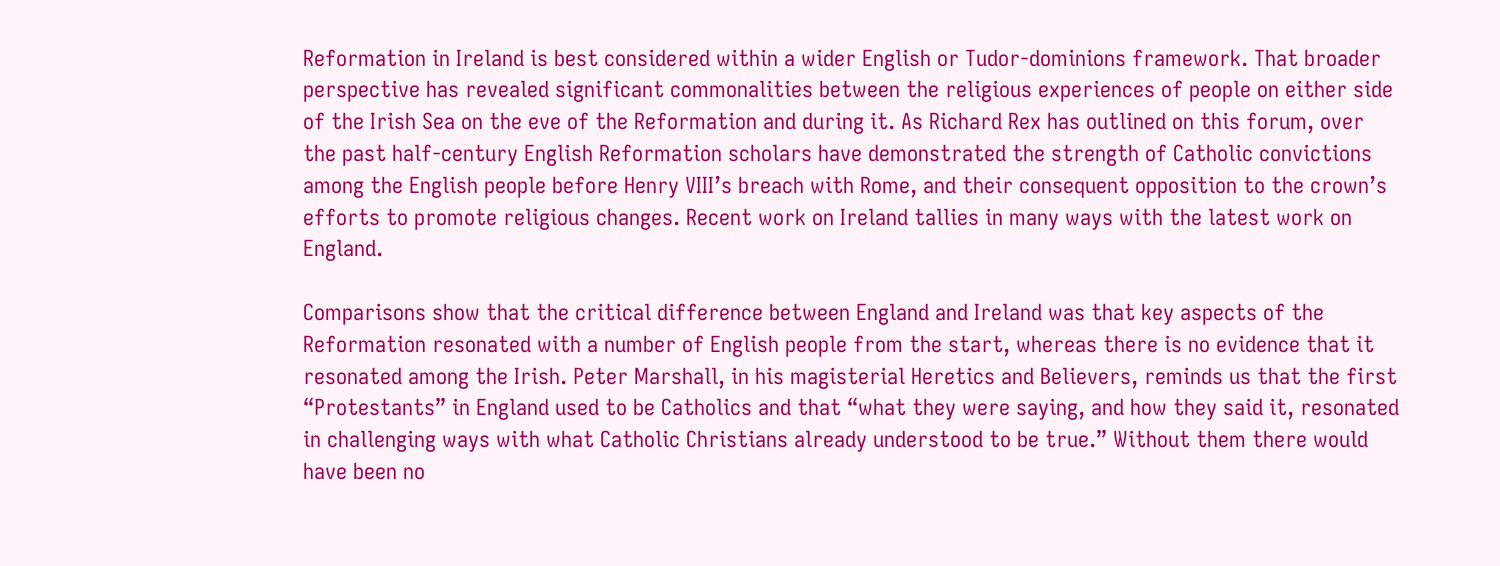Reformation in Ireland is best considered within a wider English or Tudor-dominions framework. That broader perspective has revealed significant commonalities between the religious experiences of people on either side of the Irish Sea on the eve of the Reformation and during it. As Richard Rex has outlined on this forum, over the past half-century English Reformation scholars have demonstrated the strength of Catholic convictions among the English people before Henry VIII’s breach with Rome, and their consequent opposition to the crown’s efforts to promote religious changes. Recent work on Ireland tallies in many ways with the latest work on England.

Comparisons show that the critical difference between England and Ireland was that key aspects of the Reformation resonated with a number of English people from the start, whereas there is no evidence that it resonated among the Irish. Peter Marshall, in his magisterial Heretics and Believers, reminds us that the first “Protestants” in England used to be Catholics and that “what they were saying, and how they said it, resonated in challenging ways with what Catholic Christians already understood to be true.” Without them there would have been no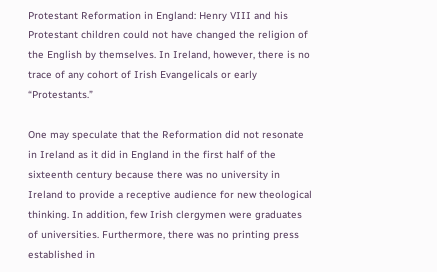Protestant Reformation in England: Henry VIII and his Protestant children could not have changed the religion of the English by themselves. In Ireland, however, there is no trace of any cohort of Irish Evangelicals or early “Protestants.”

One may speculate that the Reformation did not resonate in Ireland as it did in England in the first half of the sixteenth century because there was no university in Ireland to provide a receptive audience for new theological thinking. In addition, few Irish clergymen were graduates of universities. Furthermore, there was no printing press established in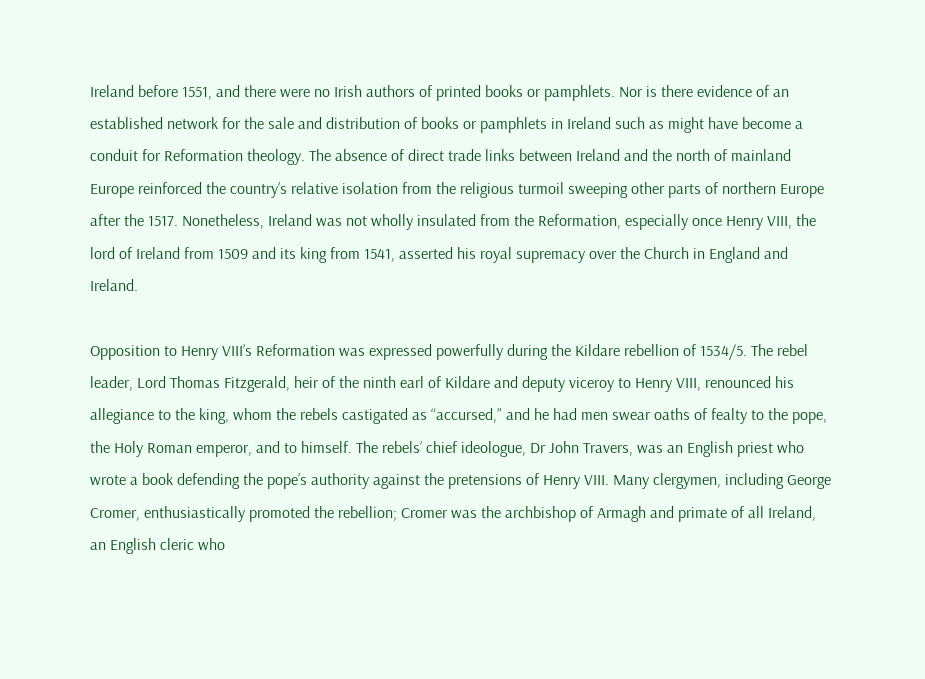Ireland before 1551, and there were no Irish authors of printed books or pamphlets. Nor is there evidence of an established network for the sale and distribution of books or pamphlets in Ireland such as might have become a conduit for Reformation theology. The absence of direct trade links between Ireland and the north of mainland Europe reinforced the country’s relative isolation from the religious turmoil sweeping other parts of northern Europe after the 1517. Nonetheless, Ireland was not wholly insulated from the Reformation, especially once Henry VIII, the lord of Ireland from 1509 and its king from 1541, asserted his royal supremacy over the Church in England and Ireland.

Opposition to Henry VIII’s Reformation was expressed powerfully during the Kildare rebellion of 1534/5. The rebel leader, Lord Thomas Fitzgerald, heir of the ninth earl of Kildare and deputy viceroy to Henry VIII, renounced his allegiance to the king, whom the rebels castigated as “accursed,” and he had men swear oaths of fealty to the pope, the Holy Roman emperor, and to himself. The rebels’ chief ideologue, Dr John Travers, was an English priest who wrote a book defending the pope’s authority against the pretensions of Henry VIII. Many clergymen, including George Cromer, enthusiastically promoted the rebellion; Cromer was the archbishop of Armagh and primate of all Ireland, an English cleric who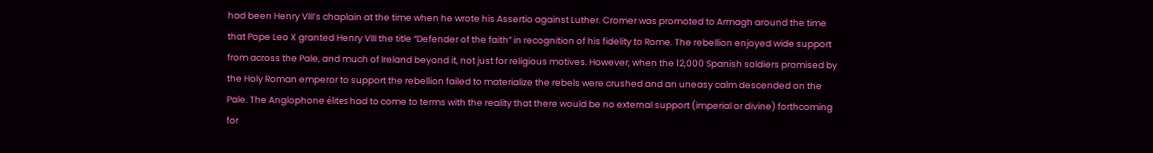had been Henry VIII’s chaplain at the time when he wrote his Assertio against Luther. Cromer was promoted to Armagh around the time that Pope Leo X granted Henry VIII the title “Defender of the faith” in recognition of his fidelity to Rome. The rebellion enjoyed wide support from across the Pale, and much of Ireland beyond it, not just for religious motives. However, when the 12,000 Spanish soldiers promised by the Holy Roman emperor to support the rebellion failed to materialize the rebels were crushed and an uneasy calm descended on the Pale. The Anglophone élites had to come to terms with the reality that there would be no external support (imperial or divine) forthcoming for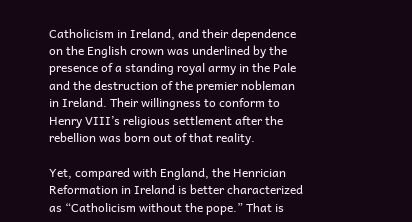Catholicism in Ireland, and their dependence on the English crown was underlined by the presence of a standing royal army in the Pale and the destruction of the premier nobleman in Ireland. Their willingness to conform to Henry VIII’s religious settlement after the rebellion was born out of that reality.

Yet, compared with England, the Henrician Reformation in Ireland is better characterized as “Catholicism without the pope.” That is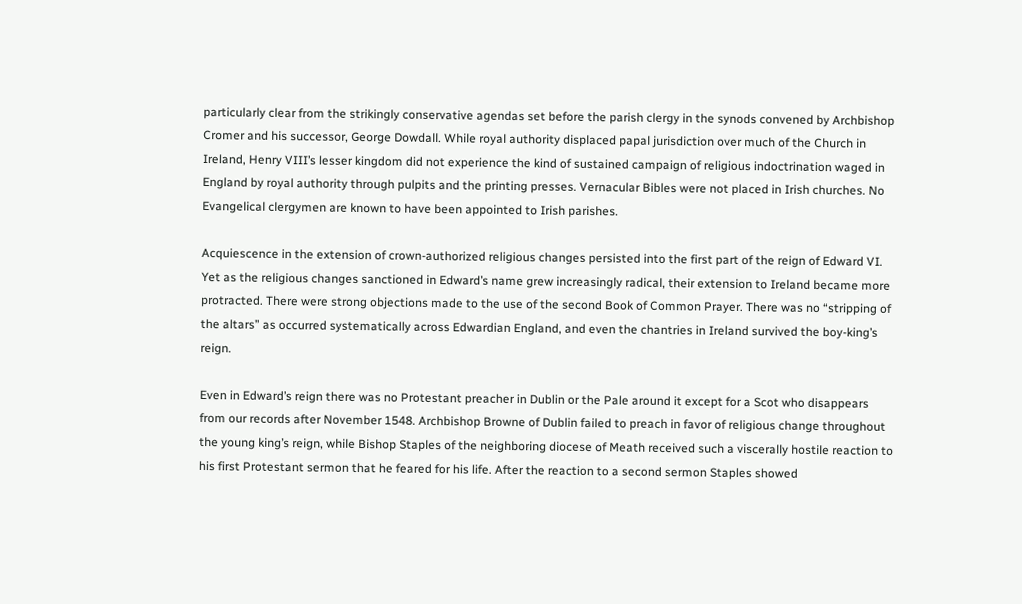particularly clear from the strikingly conservative agendas set before the parish clergy in the synods convened by Archbishop Cromer and his successor, George Dowdall. While royal authority displaced papal jurisdiction over much of the Church in Ireland, Henry VIII’s lesser kingdom did not experience the kind of sustained campaign of religious indoctrination waged in England by royal authority through pulpits and the printing presses. Vernacular Bibles were not placed in Irish churches. No Evangelical clergymen are known to have been appointed to Irish parishes.

Acquiescence in the extension of crown-authorized religious changes persisted into the first part of the reign of Edward VI. Yet as the religious changes sanctioned in Edward’s name grew increasingly radical, their extension to Ireland became more protracted. There were strong objections made to the use of the second Book of Common Prayer. There was no “stripping of the altars” as occurred systematically across Edwardian England, and even the chantries in Ireland survived the boy-king’s reign.

Even in Edward’s reign there was no Protestant preacher in Dublin or the Pale around it except for a Scot who disappears from our records after November 1548. Archbishop Browne of Dublin failed to preach in favor of religious change throughout the young king’s reign, while Bishop Staples of the neighboring diocese of Meath received such a viscerally hostile reaction to his first Protestant sermon that he feared for his life. After the reaction to a second sermon Staples showed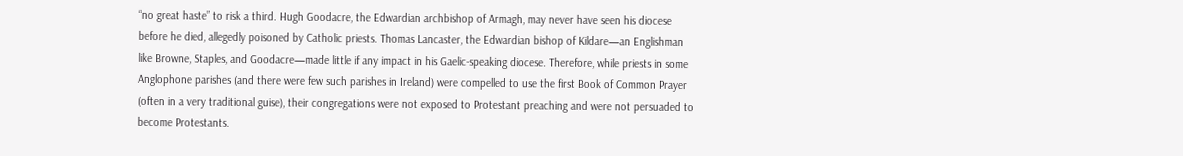“no great haste” to risk a third. Hugh Goodacre, the Edwardian archbishop of Armagh, may never have seen his diocese before he died, allegedly poisoned by Catholic priests. Thomas Lancaster, the Edwardian bishop of Kildare—an Englishman like Browne, Staples, and Goodacre—made little if any impact in his Gaelic-speaking diocese. Therefore, while priests in some Anglophone parishes (and there were few such parishes in Ireland) were compelled to use the first Book of Common Prayer (often in a very traditional guise), their congregations were not exposed to Protestant preaching and were not persuaded to become Protestants.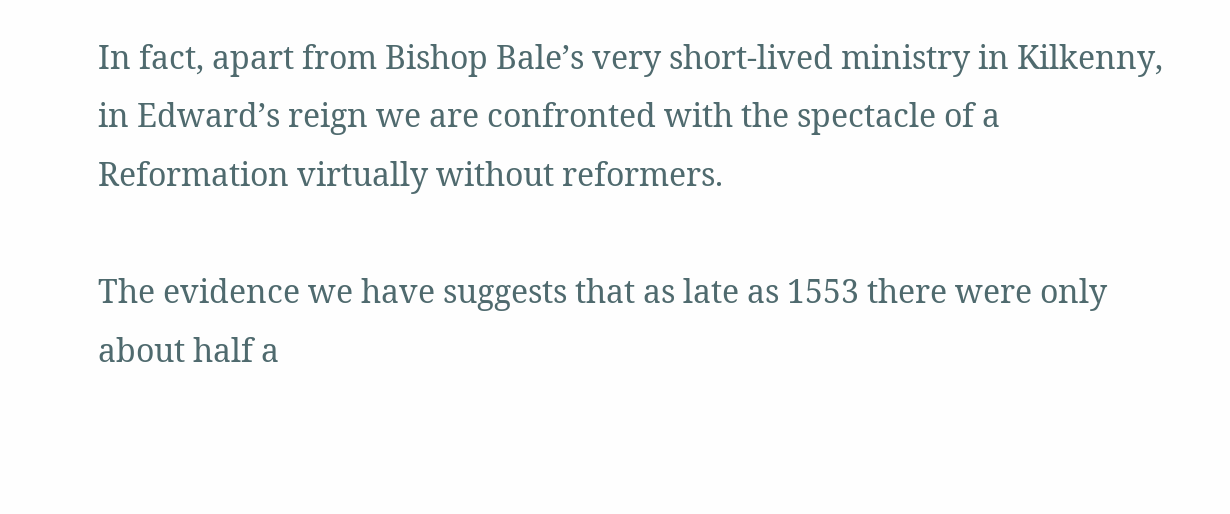In fact, apart from Bishop Bale’s very short-lived ministry in Kilkenny, in Edward’s reign we are confronted with the spectacle of a Reformation virtually without reformers.

The evidence we have suggests that as late as 1553 there were only about half a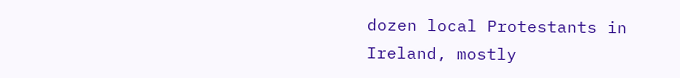dozen local Protestants in Ireland, mostly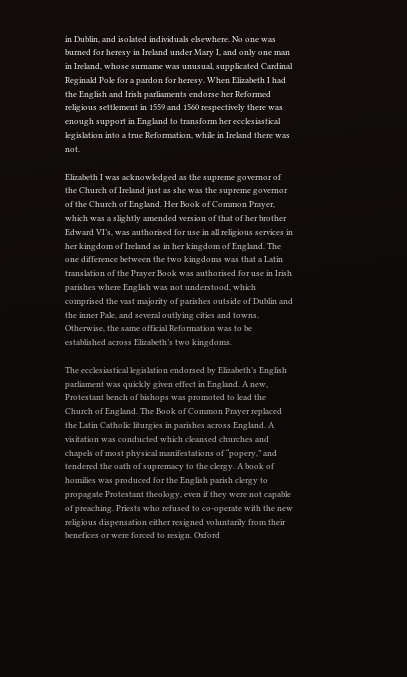in Dublin, and isolated individuals elsewhere. No one was burned for heresy in Ireland under Mary I, and only one man in Ireland, whose surname was unusual, supplicated Cardinal Reginald Pole for a pardon for heresy. When Elizabeth I had the English and Irish parliaments endorse her Reformed religious settlement in 1559 and 1560 respectively there was enough support in England to transform her ecclesiastical legislation into a true Reformation, while in Ireland there was not.

Elizabeth I was acknowledged as the supreme governor of the Church of Ireland just as she was the supreme governor of the Church of England. Her Book of Common Prayer, which was a slightly amended version of that of her brother Edward VI’s, was authorised for use in all religious services in her kingdom of Ireland as in her kingdom of England. The one difference between the two kingdoms was that a Latin translation of the Prayer Book was authorised for use in Irish parishes where English was not understood, which comprised the vast majority of parishes outside of Dublin and the inner Pale, and several outlying cities and towns. Otherwise, the same official Reformation was to be established across Elizabeth’s two kingdoms.

The ecclesiastical legislation endorsed by Elizabeth’s English parliament was quickly given effect in England. A new, Protestant bench of bishops was promoted to lead the Church of England. The Book of Common Prayer replaced the Latin Catholic liturgies in parishes across England. A visitation was conducted which cleansed churches and chapels of most physical manifestations of “popery,” and tendered the oath of supremacy to the clergy. A book of homilies was produced for the English parish clergy to propagate Protestant theology, even if they were not capable of preaching. Priests who refused to co-operate with the new religious dispensation either resigned voluntarily from their benefices or were forced to resign. Oxford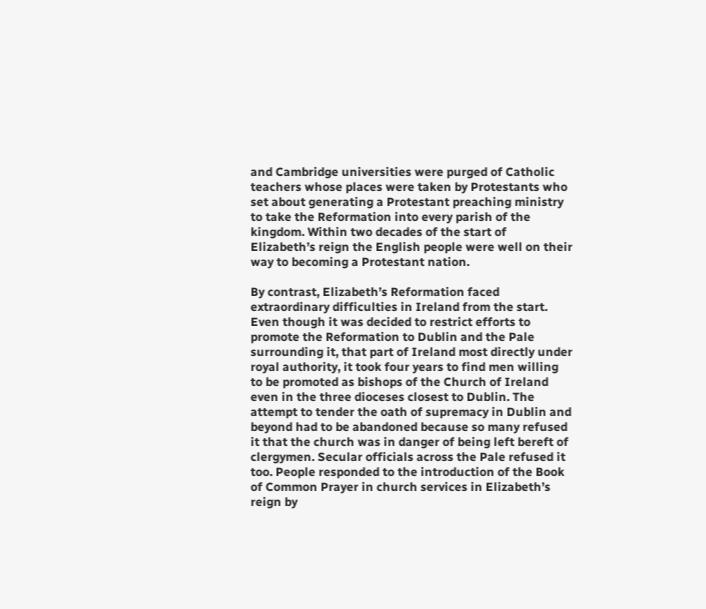and Cambridge universities were purged of Catholic teachers whose places were taken by Protestants who set about generating a Protestant preaching ministry to take the Reformation into every parish of the kingdom. Within two decades of the start of Elizabeth’s reign the English people were well on their way to becoming a Protestant nation.

By contrast, Elizabeth’s Reformation faced extraordinary difficulties in Ireland from the start. Even though it was decided to restrict efforts to promote the Reformation to Dublin and the Pale surrounding it, that part of Ireland most directly under royal authority, it took four years to find men willing to be promoted as bishops of the Church of Ireland even in the three dioceses closest to Dublin. The attempt to tender the oath of supremacy in Dublin and beyond had to be abandoned because so many refused it that the church was in danger of being left bereft of clergymen. Secular officials across the Pale refused it too. People responded to the introduction of the Book of Common Prayer in church services in Elizabeth’s reign by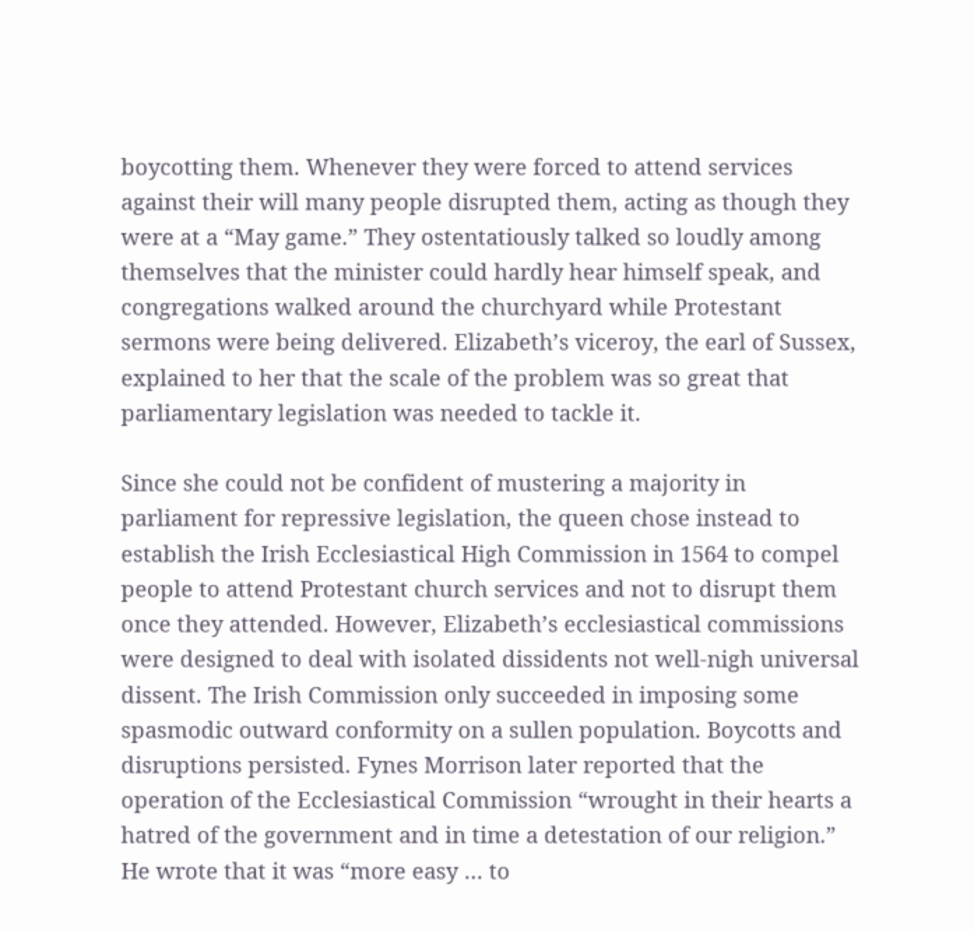boycotting them. Whenever they were forced to attend services against their will many people disrupted them, acting as though they were at a “May game.” They ostentatiously talked so loudly among themselves that the minister could hardly hear himself speak, and congregations walked around the churchyard while Protestant sermons were being delivered. Elizabeth’s viceroy, the earl of Sussex, explained to her that the scale of the problem was so great that parliamentary legislation was needed to tackle it.

Since she could not be confident of mustering a majority in parliament for repressive legislation, the queen chose instead to establish the Irish Ecclesiastical High Commission in 1564 to compel people to attend Protestant church services and not to disrupt them once they attended. However, Elizabeth’s ecclesiastical commissions were designed to deal with isolated dissidents not well-nigh universal dissent. The Irish Commission only succeeded in imposing some spasmodic outward conformity on a sullen population. Boycotts and disruptions persisted. Fynes Morrison later reported that the operation of the Ecclesiastical Commission “wrought in their hearts a hatred of the government and in time a detestation of our religion.” He wrote that it was “more easy … to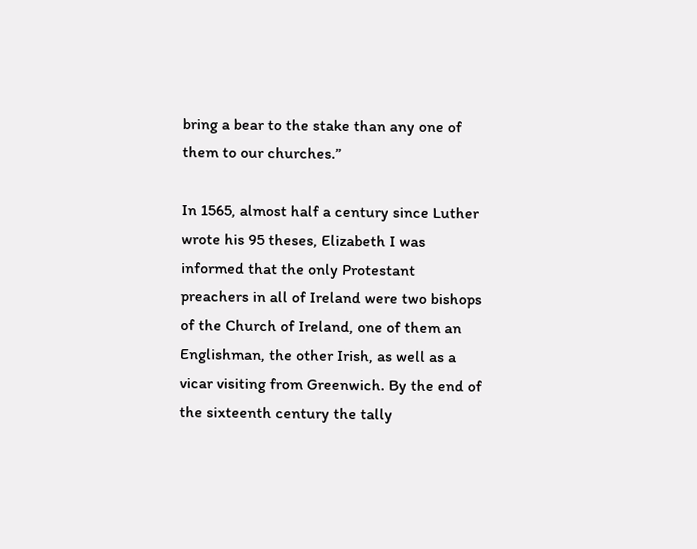bring a bear to the stake than any one of them to our churches.”

In 1565, almost half a century since Luther wrote his 95 theses, Elizabeth I was informed that the only Protestant preachers in all of Ireland were two bishops of the Church of Ireland, one of them an Englishman, the other Irish, as well as a vicar visiting from Greenwich. By the end of the sixteenth century the tally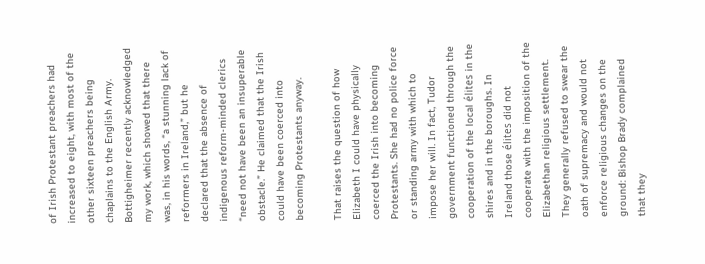of Irish Protestant preachers had increased to eight, with most of the other sixteen preachers being chaplains to the English Army. Bottigheimer recently acknowledged my work, which showed that there was, in his words, “a stunning lack of reformers in Ireland,” but he declared that the absence of indigenous reform-minded clerics “need not have been an insuperable obstacle.” He claimed that the Irish could have been coerced into becoming Protestants anyway.

That raises the question of how Elizabeth I could have physically coerced the Irish into becoming Protestants. She had no police force or standing army with which to impose her will. In fact, Tudor government functioned through the cooperation of the local élites in the shires and in the boroughs. In Ireland those élites did not cooperate with the imposition of the Elizabethan religious settlement. They generally refused to swear the oath of supremacy and would not enforce religious changes on the ground: Bishop Brady complained that they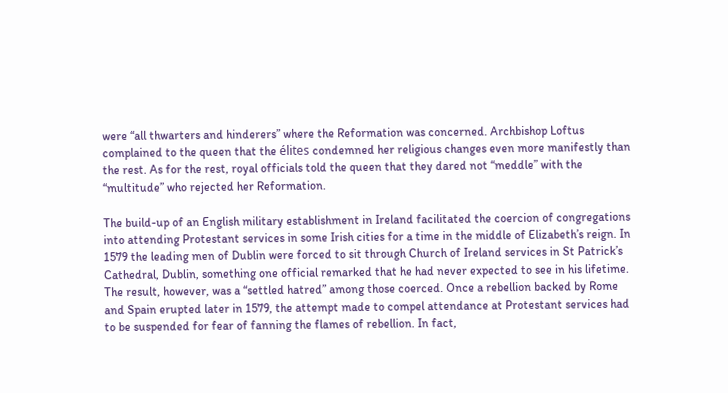were “all thwarters and hinderers” where the Reformation was concerned. Archbishop Loftus complained to the queen that the élites condemned her religious changes even more manifestly than the rest. As for the rest, royal officials told the queen that they dared not “meddle” with the “multitude” who rejected her Reformation.

The build-up of an English military establishment in Ireland facilitated the coercion of congregations into attending Protestant services in some Irish cities for a time in the middle of Elizabeth’s reign. In 1579 the leading men of Dublin were forced to sit through Church of Ireland services in St Patrick’s Cathedral, Dublin, something one official remarked that he had never expected to see in his lifetime. The result, however, was a “settled hatred” among those coerced. Once a rebellion backed by Rome and Spain erupted later in 1579, the attempt made to compel attendance at Protestant services had to be suspended for fear of fanning the flames of rebellion. In fact,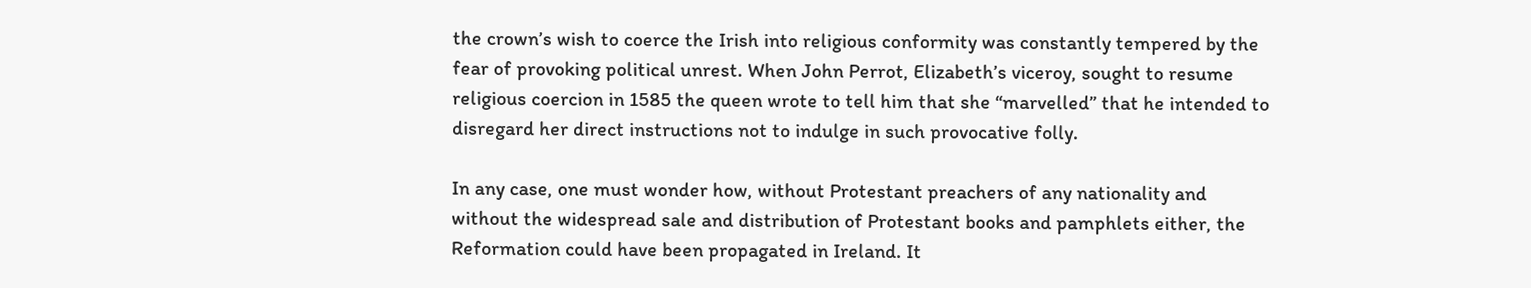the crown’s wish to coerce the Irish into religious conformity was constantly tempered by the fear of provoking political unrest. When John Perrot, Elizabeth’s viceroy, sought to resume religious coercion in 1585 the queen wrote to tell him that she “marvelled” that he intended to disregard her direct instructions not to indulge in such provocative folly.

In any case, one must wonder how, without Protestant preachers of any nationality and without the widespread sale and distribution of Protestant books and pamphlets either, the Reformation could have been propagated in Ireland. It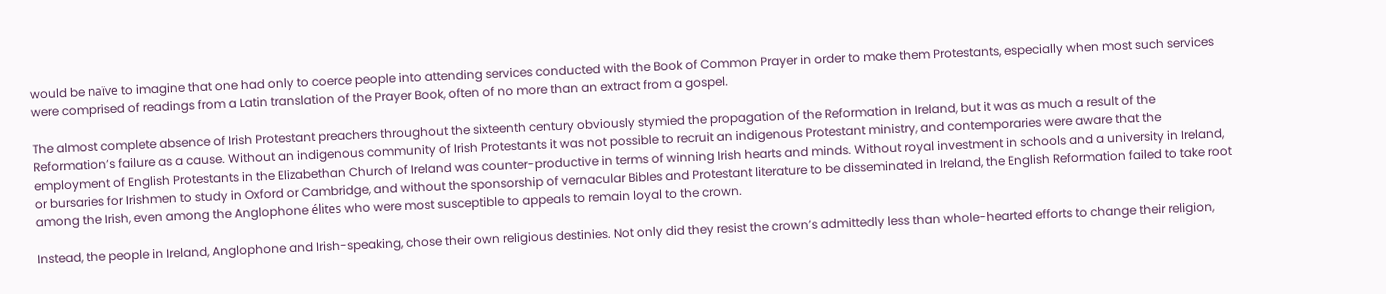would be naïve to imagine that one had only to coerce people into attending services conducted with the Book of Common Prayer in order to make them Protestants, especially when most such services were comprised of readings from a Latin translation of the Prayer Book, often of no more than an extract from a gospel.

The almost complete absence of Irish Protestant preachers throughout the sixteenth century obviously stymied the propagation of the Reformation in Ireland, but it was as much a result of the Reformation’s failure as a cause. Without an indigenous community of Irish Protestants it was not possible to recruit an indigenous Protestant ministry, and contemporaries were aware that the employment of English Protestants in the Elizabethan Church of Ireland was counter-productive in terms of winning Irish hearts and minds. Without royal investment in schools and a university in Ireland, or bursaries for Irishmen to study in Oxford or Cambridge, and without the sponsorship of vernacular Bibles and Protestant literature to be disseminated in Ireland, the English Reformation failed to take root among the Irish, even among the Anglophone élites who were most susceptible to appeals to remain loyal to the crown.

Instead, the people in Ireland, Anglophone and Irish-speaking, chose their own religious destinies. Not only did they resist the crown’s admittedly less than whole-hearted efforts to change their religion,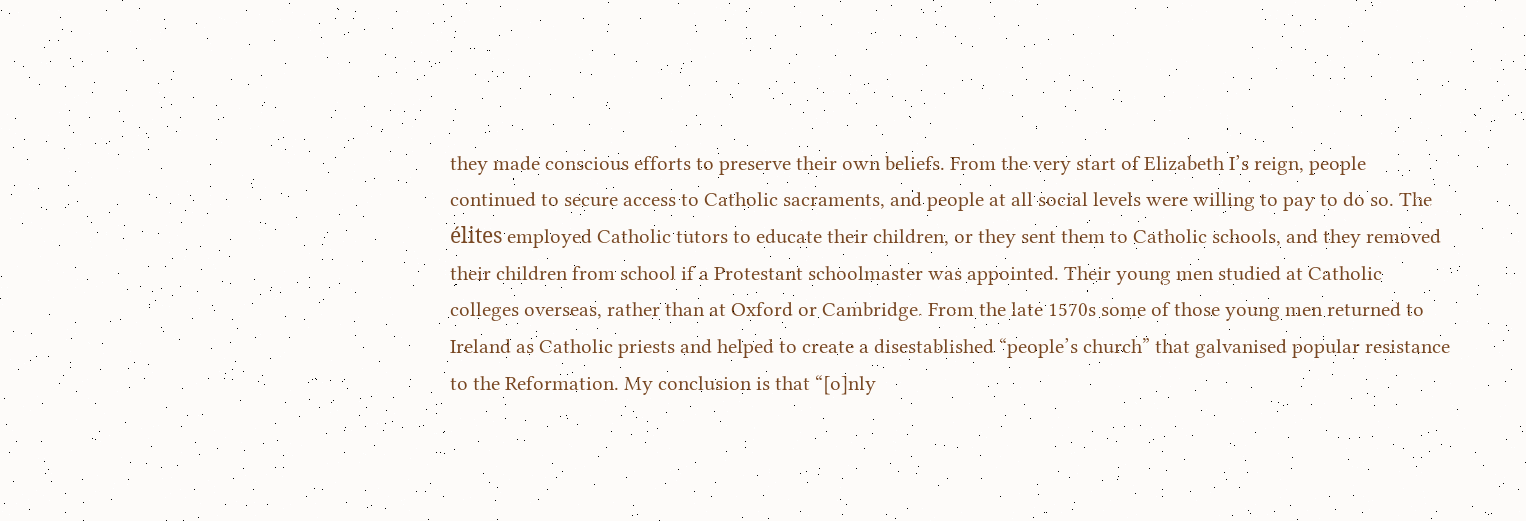they made conscious efforts to preserve their own beliefs. From the very start of Elizabeth I’s reign, people continued to secure access to Catholic sacraments, and people at all social levels were willing to pay to do so. The élites employed Catholic tutors to educate their children, or they sent them to Catholic schools, and they removed their children from school if a Protestant schoolmaster was appointed. Their young men studied at Catholic colleges overseas, rather than at Oxford or Cambridge. From the late 1570s some of those young men returned to Ireland as Catholic priests and helped to create a disestablished “people’s church” that galvanised popular resistance to the Reformation. My conclusion is that “[o]nly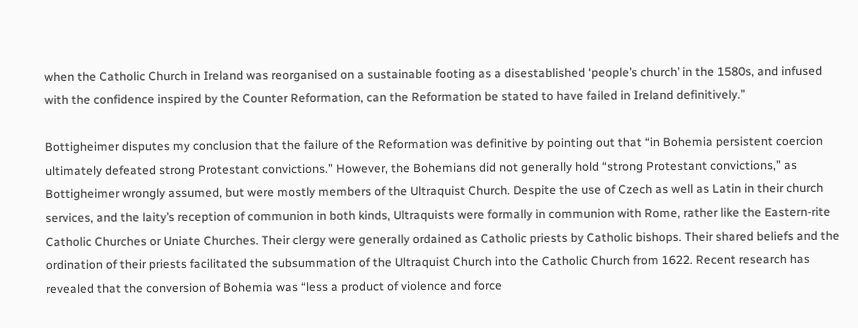when the Catholic Church in Ireland was reorganised on a sustainable footing as a disestablished ‘people’s church’ in the 1580s, and infused with the confidence inspired by the Counter Reformation, can the Reformation be stated to have failed in Ireland definitively.”

Bottigheimer disputes my conclusion that the failure of the Reformation was definitive by pointing out that “in Bohemia persistent coercion ultimately defeated strong Protestant convictions.” However, the Bohemians did not generally hold “strong Protestant convictions,” as Bottigheimer wrongly assumed, but were mostly members of the Ultraquist Church. Despite the use of Czech as well as Latin in their church services, and the laity’s reception of communion in both kinds, Ultraquists were formally in communion with Rome, rather like the Eastern-rite Catholic Churches or Uniate Churches. Their clergy were generally ordained as Catholic priests by Catholic bishops. Their shared beliefs and the ordination of their priests facilitated the subsummation of the Ultraquist Church into the Catholic Church from 1622. Recent research has revealed that the conversion of Bohemia was “less a product of violence and force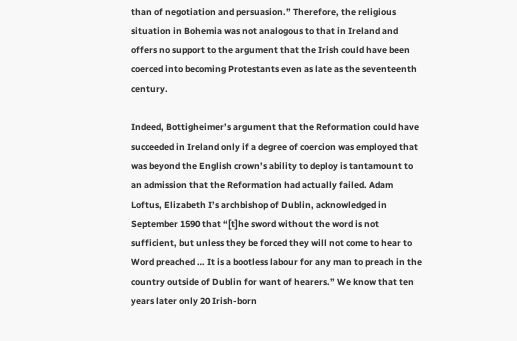than of negotiation and persuasion.” Therefore, the religious situation in Bohemia was not analogous to that in Ireland and offers no support to the argument that the Irish could have been coerced into becoming Protestants even as late as the seventeenth century.

Indeed, Bottigheimer’s argument that the Reformation could have succeeded in Ireland only if a degree of coercion was employed that was beyond the English crown’s ability to deploy is tantamount to an admission that the Reformation had actually failed. Adam Loftus, Elizabeth I’s archbishop of Dublin, acknowledged in September 1590 that “[t]he sword without the word is not sufficient, but unless they be forced they will not come to hear to Word preached … It is a bootless labour for any man to preach in the country outside of Dublin for want of hearers.” We know that ten years later only 20 Irish-born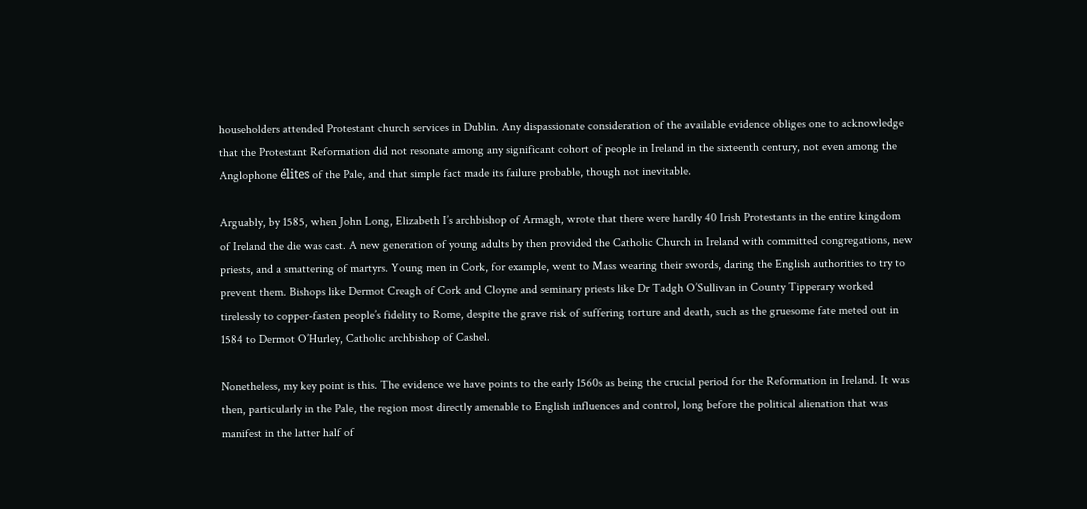householders attended Protestant church services in Dublin. Any dispassionate consideration of the available evidence obliges one to acknowledge that the Protestant Reformation did not resonate among any significant cohort of people in Ireland in the sixteenth century, not even among the Anglophone élites of the Pale, and that simple fact made its failure probable, though not inevitable.

Arguably, by 1585, when John Long, Elizabeth I’s archbishop of Armagh, wrote that there were hardly 40 Irish Protestants in the entire kingdom of Ireland the die was cast. A new generation of young adults by then provided the Catholic Church in Ireland with committed congregations, new priests, and a smattering of martyrs. Young men in Cork, for example, went to Mass wearing their swords, daring the English authorities to try to prevent them. Bishops like Dermot Creagh of Cork and Cloyne and seminary priests like Dr Tadgh O’Sullivan in County Tipperary worked tirelessly to copper-fasten people’s fidelity to Rome, despite the grave risk of suffering torture and death, such as the gruesome fate meted out in 1584 to Dermot O’Hurley, Catholic archbishop of Cashel.

Nonetheless, my key point is this. The evidence we have points to the early 1560s as being the crucial period for the Reformation in Ireland. It was then, particularly in the Pale, the region most directly amenable to English influences and control, long before the political alienation that was manifest in the latter half of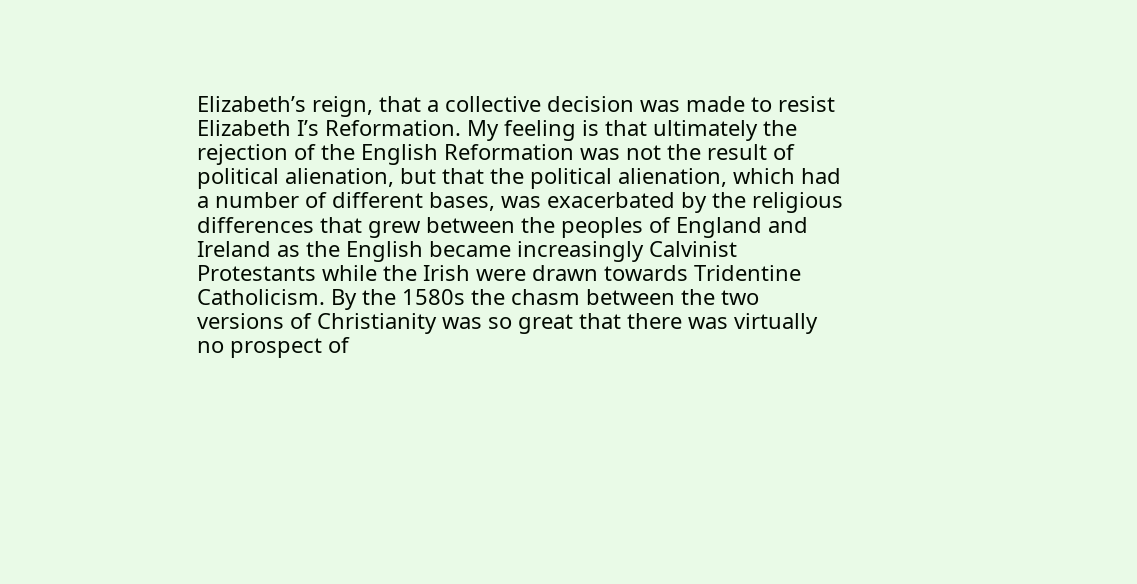Elizabeth’s reign, that a collective decision was made to resist Elizabeth I’s Reformation. My feeling is that ultimately the rejection of the English Reformation was not the result of political alienation, but that the political alienation, which had a number of different bases, was exacerbated by the religious differences that grew between the peoples of England and Ireland as the English became increasingly Calvinist Protestants while the Irish were drawn towards Tridentine Catholicism. By the 1580s the chasm between the two versions of Christianity was so great that there was virtually no prospect of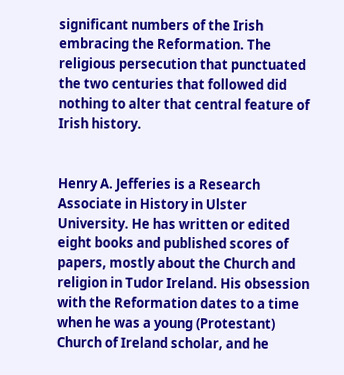significant numbers of the Irish embracing the Reformation. The religious persecution that punctuated the two centuries that followed did nothing to alter that central feature of Irish history.


Henry A. Jefferies is a Research Associate in History in Ulster University. He has written or edited eight books and published scores of papers, mostly about the Church and religion in Tudor Ireland. His obsession with the Reformation dates to a time when he was a young (Protestant) Church of Ireland scholar, and he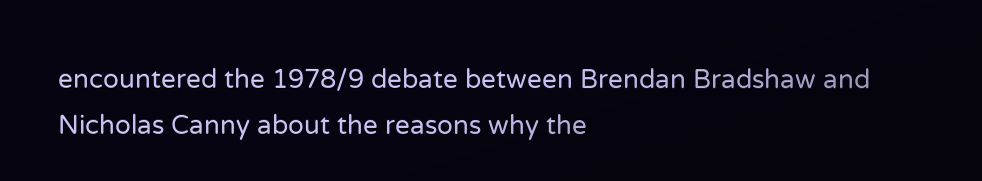encountered the 1978/9 debate between Brendan Bradshaw and Nicholas Canny about the reasons why the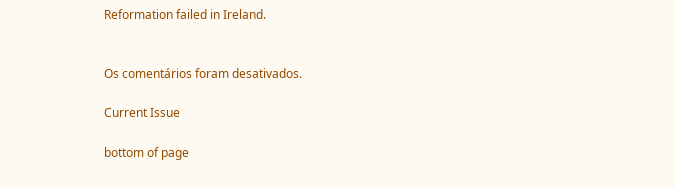Reformation failed in Ireland.


Os comentários foram desativados.

Current Issue

bottom of page